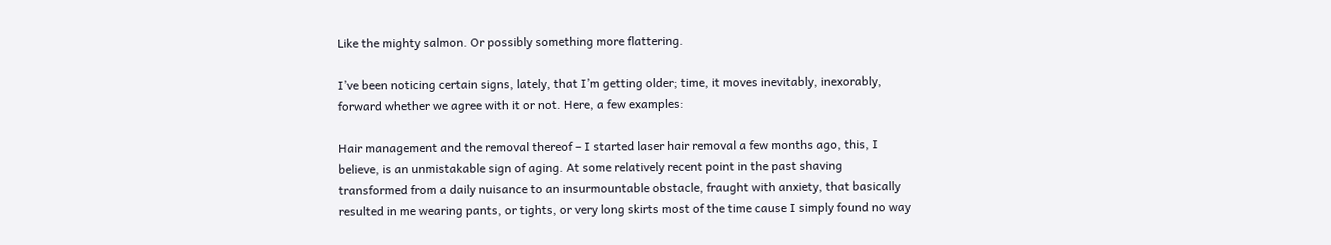Like the mighty salmon. Or possibly something more flattering.

I’ve been noticing certain signs, lately, that I’m getting older; time, it moves inevitably, inexorably, forward whether we agree with it or not. Here, a few examples:

Hair management and the removal thereof – I started laser hair removal a few months ago, this, I believe, is an unmistakable sign of aging. At some relatively recent point in the past shaving transformed from a daily nuisance to an insurmountable obstacle, fraught with anxiety, that basically resulted in me wearing pants, or tights, or very long skirts most of the time cause I simply found no way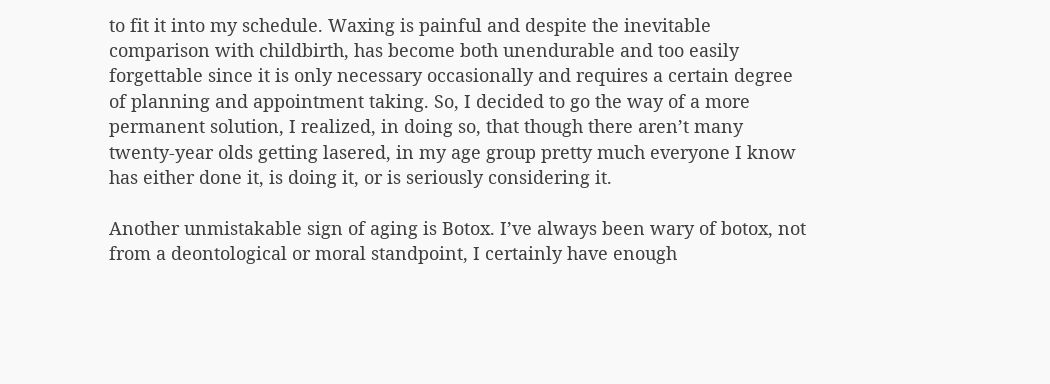to fit it into my schedule. Waxing is painful and despite the inevitable comparison with childbirth, has become both unendurable and too easily forgettable since it is only necessary occasionally and requires a certain degree of planning and appointment taking. So, I decided to go the way of a more permanent solution, I realized, in doing so, that though there aren’t many twenty-year olds getting lasered, in my age group pretty much everyone I know has either done it, is doing it, or is seriously considering it.

Another unmistakable sign of aging is Botox. I’ve always been wary of botox, not from a deontological or moral standpoint, I certainly have enough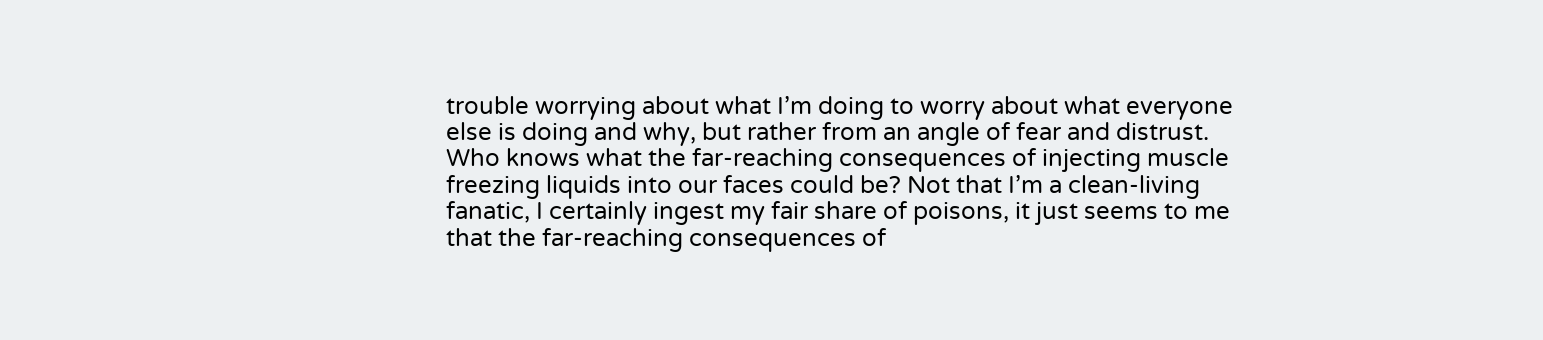trouble worrying about what I’m doing to worry about what everyone else is doing and why, but rather from an angle of fear and distrust. Who knows what the far-reaching consequences of injecting muscle freezing liquids into our faces could be? Not that I’m a clean-living fanatic, I certainly ingest my fair share of poisons, it just seems to me that the far-reaching consequences of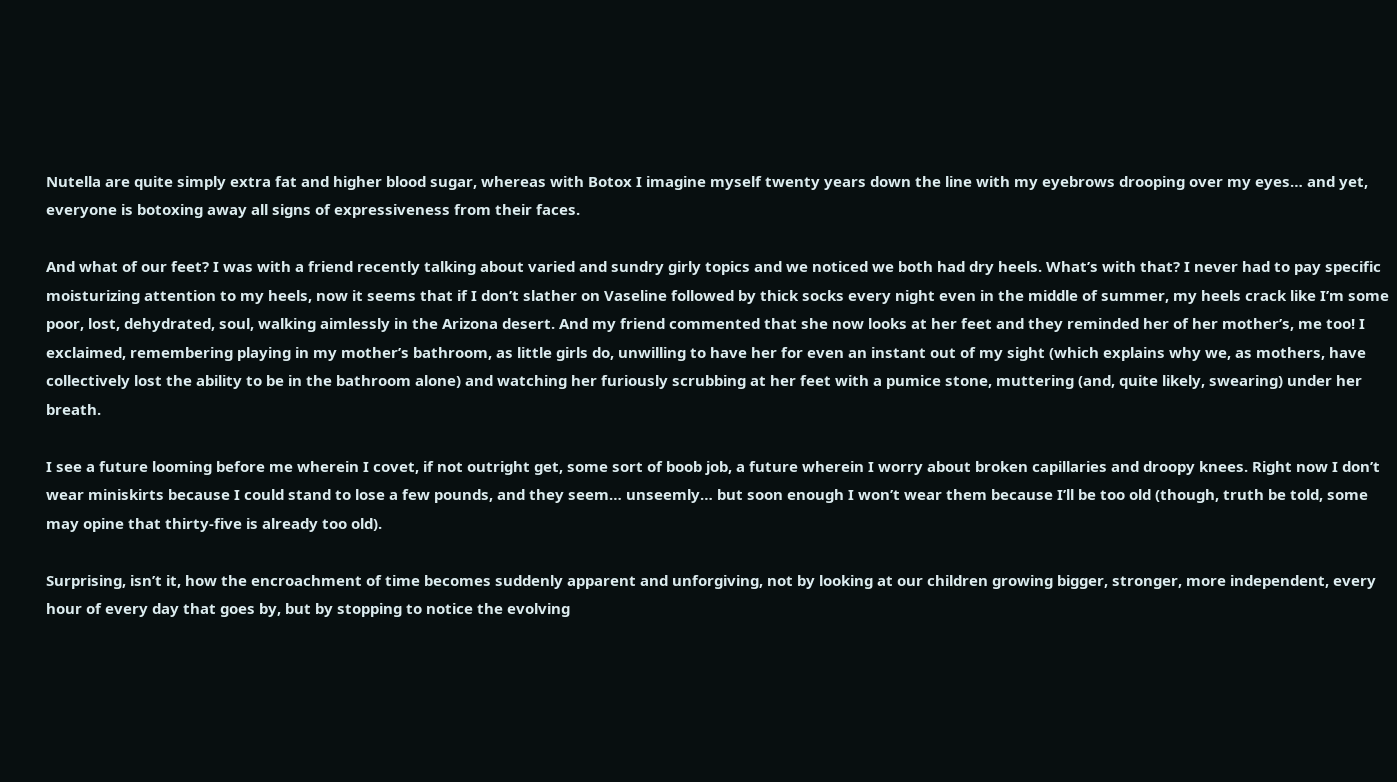Nutella are quite simply extra fat and higher blood sugar, whereas with Botox I imagine myself twenty years down the line with my eyebrows drooping over my eyes… and yet, everyone is botoxing away all signs of expressiveness from their faces.

And what of our feet? I was with a friend recently talking about varied and sundry girly topics and we noticed we both had dry heels. What’s with that? I never had to pay specific moisturizing attention to my heels, now it seems that if I don’t slather on Vaseline followed by thick socks every night even in the middle of summer, my heels crack like I’m some poor, lost, dehydrated, soul, walking aimlessly in the Arizona desert. And my friend commented that she now looks at her feet and they reminded her of her mother’s, me too! I exclaimed, remembering playing in my mother’s bathroom, as little girls do, unwilling to have her for even an instant out of my sight (which explains why we, as mothers, have collectively lost the ability to be in the bathroom alone) and watching her furiously scrubbing at her feet with a pumice stone, muttering (and, quite likely, swearing) under her breath.

I see a future looming before me wherein I covet, if not outright get, some sort of boob job, a future wherein I worry about broken capillaries and droopy knees. Right now I don’t wear miniskirts because I could stand to lose a few pounds, and they seem… unseemly… but soon enough I won’t wear them because I’ll be too old (though, truth be told, some may opine that thirty-five is already too old).

Surprising, isn’t it, how the encroachment of time becomes suddenly apparent and unforgiving, not by looking at our children growing bigger, stronger, more independent, every hour of every day that goes by, but by stopping to notice the evolving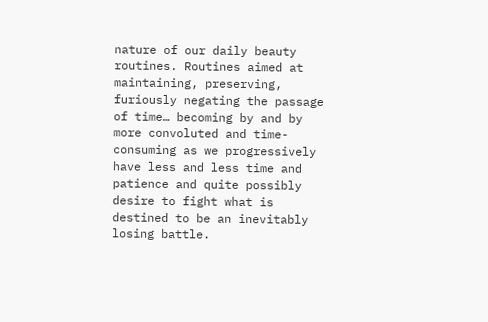nature of our daily beauty routines. Routines aimed at maintaining, preserving, furiously negating the passage of time… becoming by and by more convoluted and time-consuming as we progressively have less and less time and patience and quite possibly desire to fight what is destined to be an inevitably losing battle.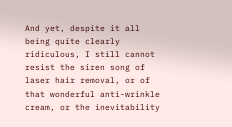And yet, despite it all being quite clearly ridiculous, I still cannot resist the siren song of laser hair removal, or of that wonderful anti-wrinkle cream, or the inevitability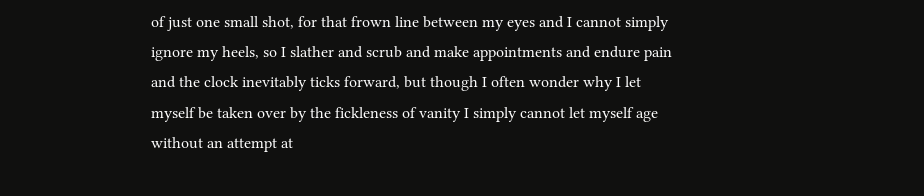of just one small shot, for that frown line between my eyes and I cannot simply ignore my heels, so I slather and scrub and make appointments and endure pain and the clock inevitably ticks forward, but though I often wonder why I let myself be taken over by the fickleness of vanity I simply cannot let myself age without an attempt at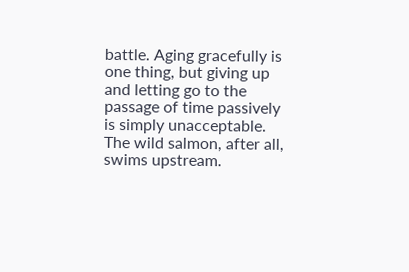battle. Aging gracefully is one thing, but giving up and letting go to the passage of time passively is simply unacceptable. The wild salmon, after all, swims upstream.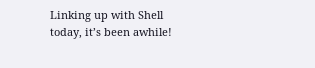Linking up with Shell today, it’s been awhile!